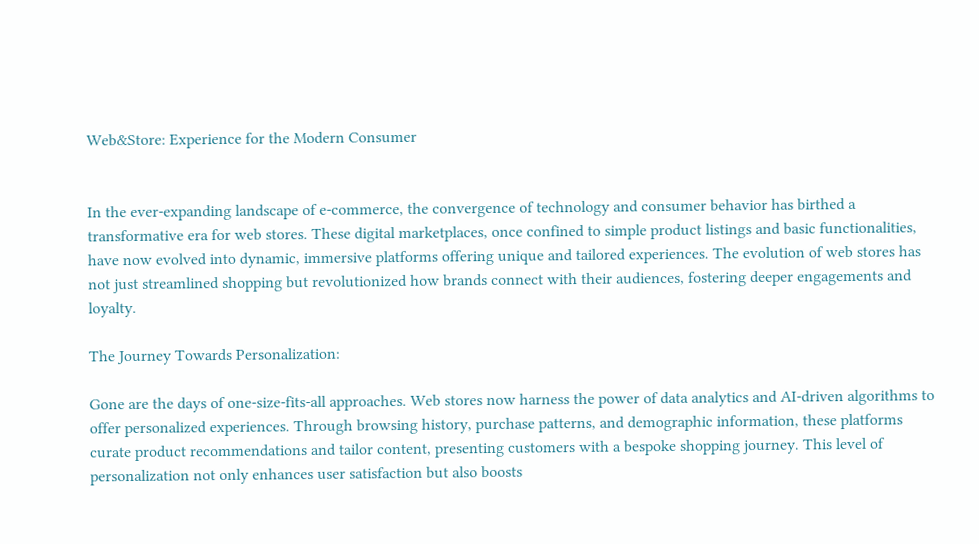Web&Store: Experience for the Modern Consumer


In the ever-expanding landscape of e-commerce, the convergence of technology and consumer behavior has birthed a transformative era for web stores. These digital marketplaces, once confined to simple product listings and basic functionalities, have now evolved into dynamic, immersive platforms offering unique and tailored experiences. The evolution of web stores has not just streamlined shopping but revolutionized how brands connect with their audiences, fostering deeper engagements and loyalty.

The Journey Towards Personalization:

Gone are the days of one-size-fits-all approaches. Web stores now harness the power of data analytics and AI-driven algorithms to offer personalized experiences. Through browsing history, purchase patterns, and demographic information, these platforms curate product recommendations and tailor content, presenting customers with a bespoke shopping journey. This level of personalization not only enhances user satisfaction but also boosts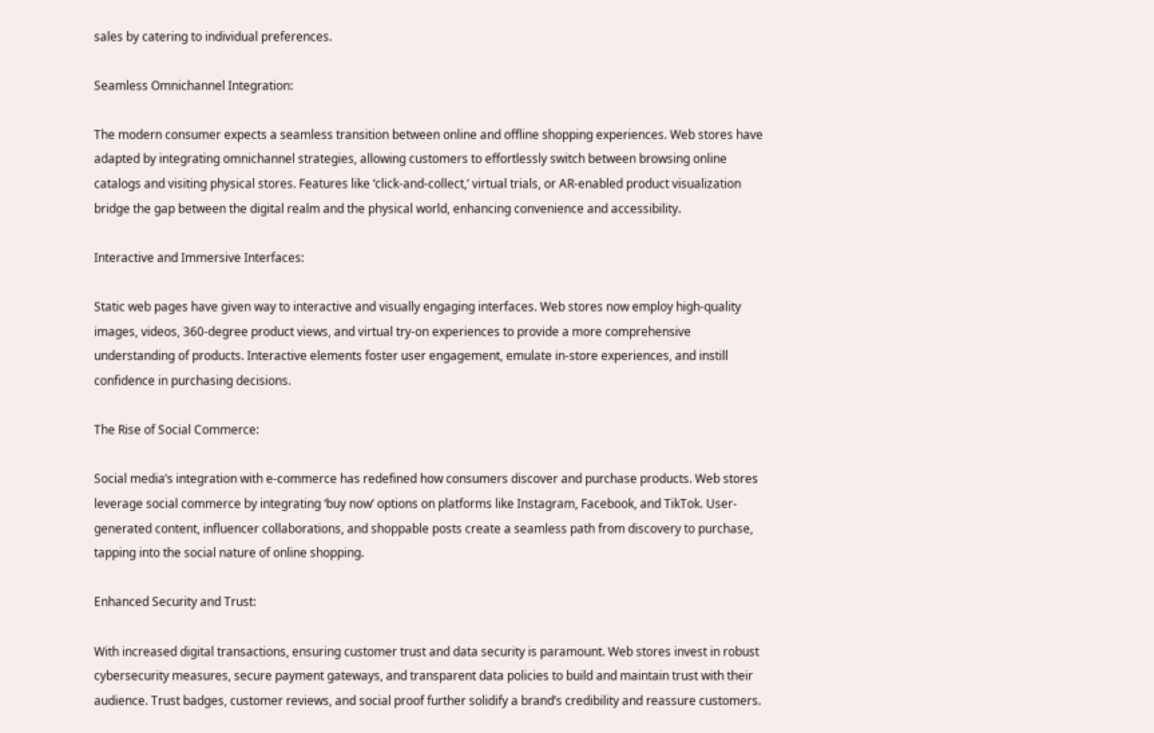sales by catering to individual preferences.

Seamless Omnichannel Integration:

The modern consumer expects a seamless transition between online and offline shopping experiences. Web stores have adapted by integrating omnichannel strategies, allowing customers to effortlessly switch between browsing online catalogs and visiting physical stores. Features like ‘click-and-collect,’ virtual trials, or AR-enabled product visualization bridge the gap between the digital realm and the physical world, enhancing convenience and accessibility.

Interactive and Immersive Interfaces:

Static web pages have given way to interactive and visually engaging interfaces. Web stores now employ high-quality images, videos, 360-degree product views, and virtual try-on experiences to provide a more comprehensive understanding of products. Interactive elements foster user engagement, emulate in-store experiences, and instill confidence in purchasing decisions.

The Rise of Social Commerce:

Social media’s integration with e-commerce has redefined how consumers discover and purchase products. Web stores leverage social commerce by integrating ‘buy now’ options on platforms like Instagram, Facebook, and TikTok. User-generated content, influencer collaborations, and shoppable posts create a seamless path from discovery to purchase, tapping into the social nature of online shopping.

Enhanced Security and Trust:

With increased digital transactions, ensuring customer trust and data security is paramount. Web stores invest in robust cybersecurity measures, secure payment gateways, and transparent data policies to build and maintain trust with their audience. Trust badges, customer reviews, and social proof further solidify a brand’s credibility and reassure customers.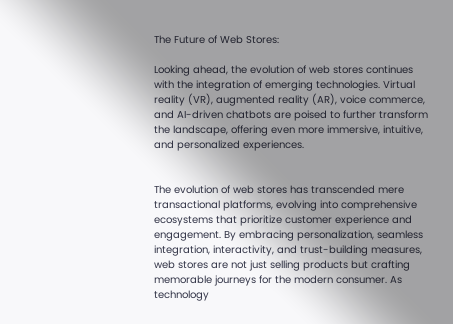The Future of Web Stores:

Looking ahead, the evolution of web stores continues with the integration of emerging technologies. Virtual reality (VR), augmented reality (AR), voice commerce, and AI-driven chatbots are poised to further transform the landscape, offering even more immersive, intuitive, and personalized experiences.


The evolution of web stores has transcended mere transactional platforms, evolving into comprehensive ecosystems that prioritize customer experience and engagement. By embracing personalization, seamless integration, interactivity, and trust-building measures, web stores are not just selling products but crafting memorable journeys for the modern consumer. As technology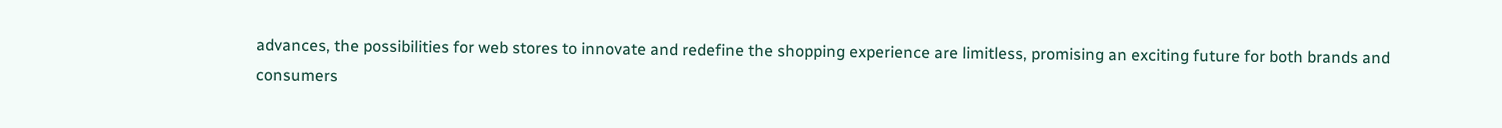advances, the possibilities for web stores to innovate and redefine the shopping experience are limitless, promising an exciting future for both brands and consumers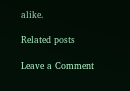alike.

Related posts

Leave a Comment